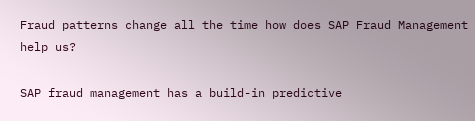Fraud patterns change all the time how does SAP Fraud Management help us?

SAP fraud management has a build-in predictive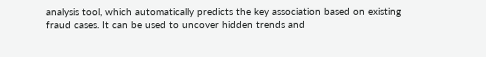analysis tool, which automatically predicts the key association based on existing fraud cases. It can be used to uncover hidden trends and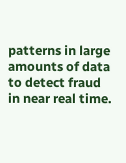patterns in large amounts of data to detect fraud in near real time.